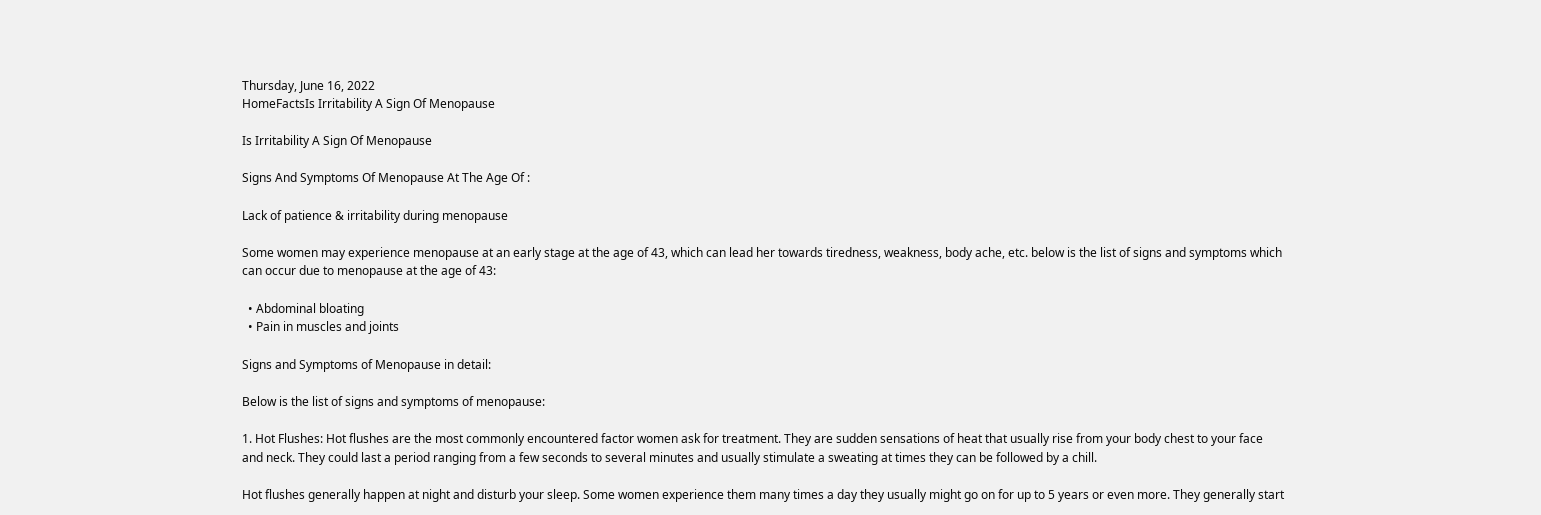Thursday, June 16, 2022
HomeFactsIs Irritability A Sign Of Menopause

Is Irritability A Sign Of Menopause

Signs And Symptoms Of Menopause At The Age Of :

Lack of patience & irritability during menopause

Some women may experience menopause at an early stage at the age of 43, which can lead her towards tiredness, weakness, body ache, etc. below is the list of signs and symptoms which can occur due to menopause at the age of 43:

  • Abdominal bloating
  • Pain in muscles and joints

Signs and Symptoms of Menopause in detail:

Below is the list of signs and symptoms of menopause:

1. Hot Flushes: Hot flushes are the most commonly encountered factor women ask for treatment. They are sudden sensations of heat that usually rise from your body chest to your face and neck. They could last a period ranging from a few seconds to several minutes and usually stimulate a sweating at times they can be followed by a chill.

Hot flushes generally happen at night and disturb your sleep. Some women experience them many times a day they usually might go on for up to 5 years or even more. They generally start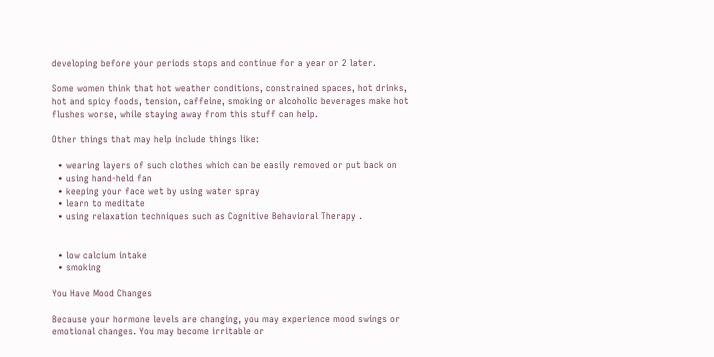developing before your periods stops and continue for a year or 2 later.

Some women think that hot weather conditions, constrained spaces, hot drinks, hot and spicy foods, tension, caffeine, smoking or alcoholic beverages make hot flushes worse, while staying away from this stuff can help.

Other things that may help include things like:

  • wearing layers of such clothes which can be easily removed or put back on
  • using hand-held fan
  • keeping your face wet by using water spray
  • learn to meditate
  • using relaxation techniques such as Cognitive Behavioral Therapy .


  • low calcium intake
  • smoking

You Have Mood Changes

Because your hormone levels are changing, you may experience mood swings or emotional changes. You may become irritable or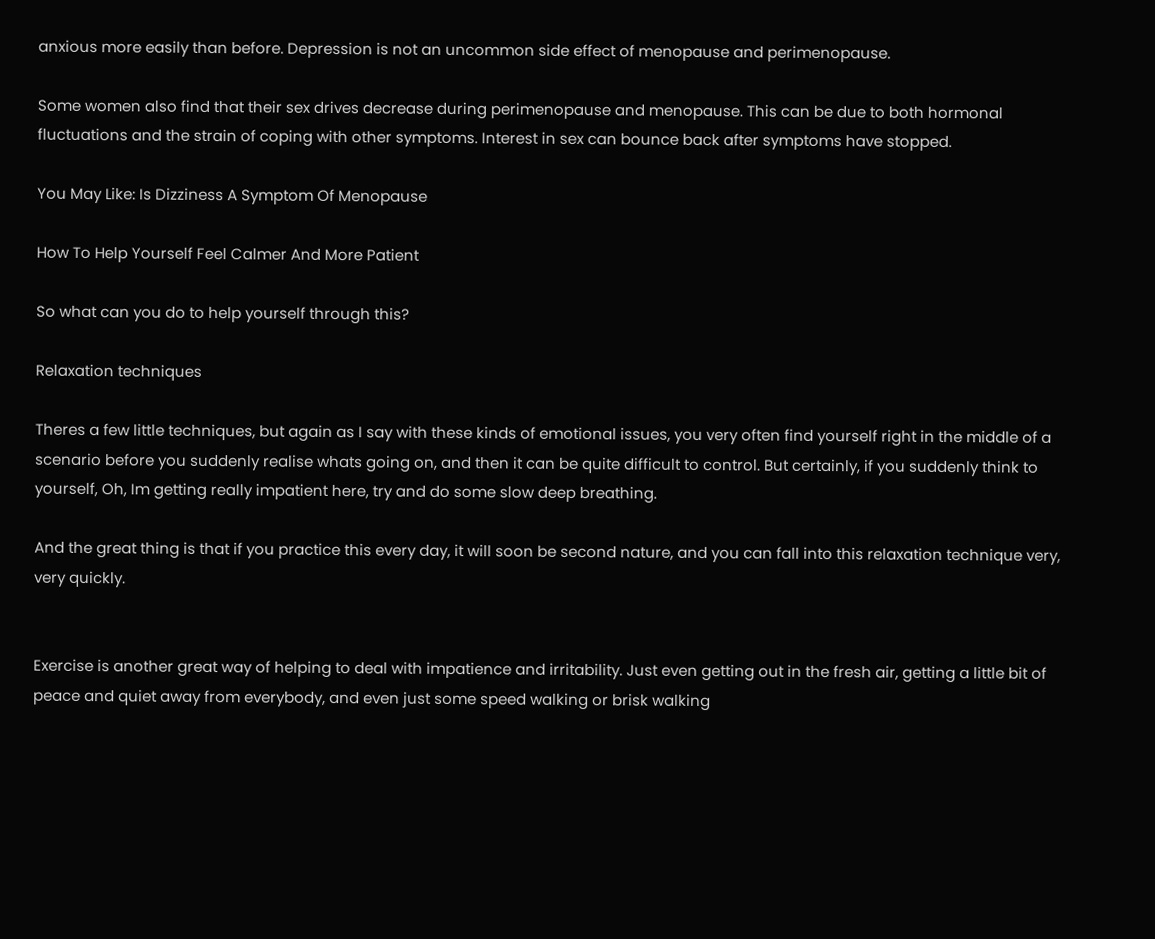anxious more easily than before. Depression is not an uncommon side effect of menopause and perimenopause.

Some women also find that their sex drives decrease during perimenopause and menopause. This can be due to both hormonal fluctuations and the strain of coping with other symptoms. Interest in sex can bounce back after symptoms have stopped.

You May Like: Is Dizziness A Symptom Of Menopause

How To Help Yourself Feel Calmer And More Patient

So what can you do to help yourself through this?

Relaxation techniques

Theres a few little techniques, but again as I say with these kinds of emotional issues, you very often find yourself right in the middle of a scenario before you suddenly realise whats going on, and then it can be quite difficult to control. But certainly, if you suddenly think to yourself, Oh, Im getting really impatient here, try and do some slow deep breathing.

And the great thing is that if you practice this every day, it will soon be second nature, and you can fall into this relaxation technique very, very quickly.


Exercise is another great way of helping to deal with impatience and irritability. Just even getting out in the fresh air, getting a little bit of peace and quiet away from everybody, and even just some speed walking or brisk walking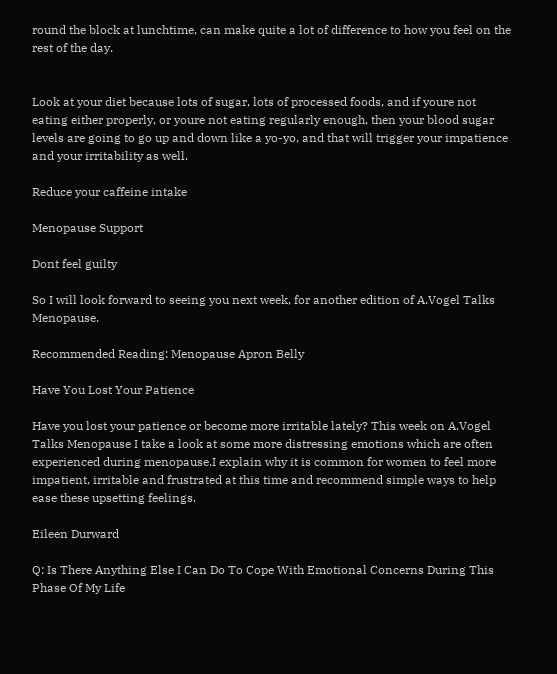round the block at lunchtime, can make quite a lot of difference to how you feel on the rest of the day.


Look at your diet because lots of sugar, lots of processed foods, and if youre not eating either properly, or youre not eating regularly enough, then your blood sugar levels are going to go up and down like a yo-yo, and that will trigger your impatience and your irritability as well.

Reduce your caffeine intake

Menopause Support

Dont feel guilty

So I will look forward to seeing you next week, for another edition of A.Vogel Talks Menopause.

Recommended Reading: Menopause Apron Belly

Have You Lost Your Patience

Have you lost your patience or become more irritable lately? This week on A.Vogel Talks Menopause I take a look at some more distressing emotions which are often experienced during menopause.I explain why it is common for women to feel more impatient, irritable and frustrated at this time and recommend simple ways to help ease these upsetting feelings.

Eileen Durward

Q: Is There Anything Else I Can Do To Cope With Emotional Concerns During This Phase Of My Life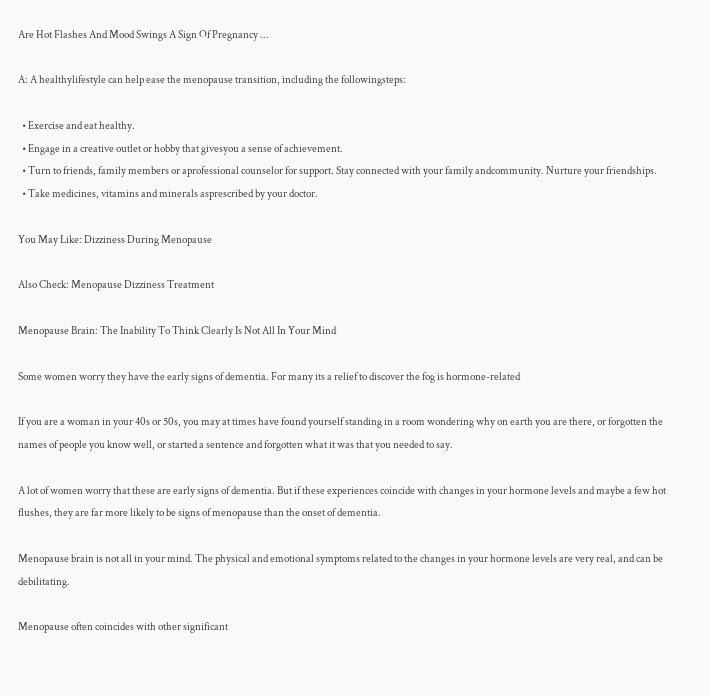Are Hot Flashes And Mood Swings A Sign Of Pregnancy ...

A: A healthylifestyle can help ease the menopause transition, including the followingsteps:

  • Exercise and eat healthy.
  • Engage in a creative outlet or hobby that givesyou a sense of achievement.
  • Turn to friends, family members or aprofessional counselor for support. Stay connected with your family andcommunity. Nurture your friendships.
  • Take medicines, vitamins and minerals asprescribed by your doctor.

You May Like: Dizziness During Menopause

Also Check: Menopause Dizziness Treatment

Menopause Brain: The Inability To Think Clearly Is Not All In Your Mind

Some women worry they have the early signs of dementia. For many its a relief to discover the fog is hormone-related

If you are a woman in your 40s or 50s, you may at times have found yourself standing in a room wondering why on earth you are there, or forgotten the names of people you know well, or started a sentence and forgotten what it was that you needed to say.

A lot of women worry that these are early signs of dementia. But if these experiences coincide with changes in your hormone levels and maybe a few hot flushes, they are far more likely to be signs of menopause than the onset of dementia.

Menopause brain is not all in your mind. The physical and emotional symptoms related to the changes in your hormone levels are very real, and can be debilitating.

Menopause often coincides with other significant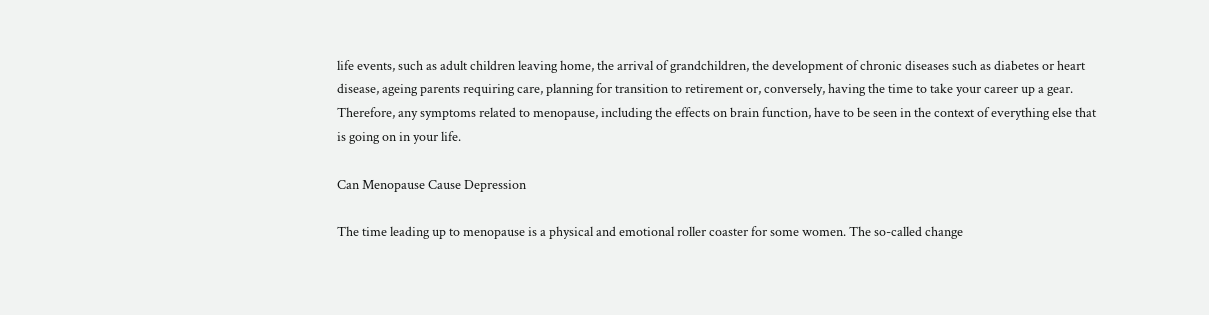life events, such as adult children leaving home, the arrival of grandchildren, the development of chronic diseases such as diabetes or heart disease, ageing parents requiring care, planning for transition to retirement or, conversely, having the time to take your career up a gear. Therefore, any symptoms related to menopause, including the effects on brain function, have to be seen in the context of everything else that is going on in your life.

Can Menopause Cause Depression

The time leading up to menopause is a physical and emotional roller coaster for some women. The so-called change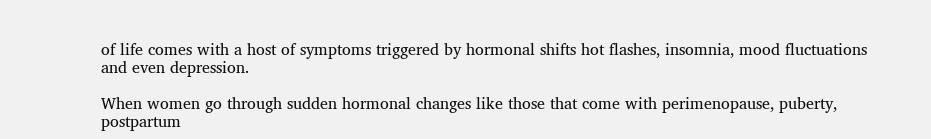of life comes with a host of symptoms triggered by hormonal shifts hot flashes, insomnia, mood fluctuations and even depression.

When women go through sudden hormonal changes like those that come with perimenopause, puberty, postpartum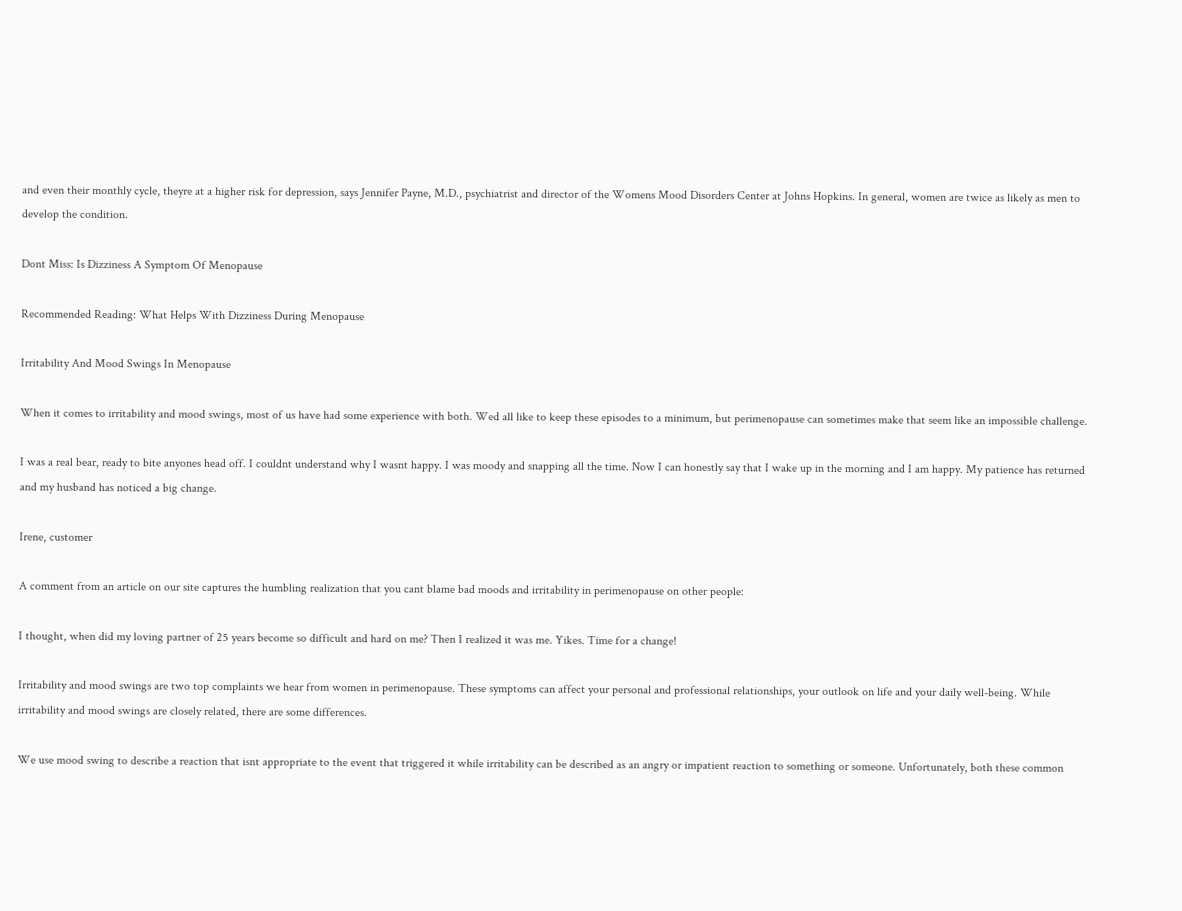and even their monthly cycle, theyre at a higher risk for depression, says Jennifer Payne, M.D., psychiatrist and director of the Womens Mood Disorders Center at Johns Hopkins. In general, women are twice as likely as men to develop the condition.

Dont Miss: Is Dizziness A Symptom Of Menopause

Recommended Reading: What Helps With Dizziness During Menopause

Irritability And Mood Swings In Menopause

When it comes to irritability and mood swings, most of us have had some experience with both. Wed all like to keep these episodes to a minimum, but perimenopause can sometimes make that seem like an impossible challenge.

I was a real bear, ready to bite anyones head off. I couldnt understand why I wasnt happy. I was moody and snapping all the time. Now I can honestly say that I wake up in the morning and I am happy. My patience has returned and my husband has noticed a big change.

Irene, customer

A comment from an article on our site captures the humbling realization that you cant blame bad moods and irritability in perimenopause on other people:

I thought, when did my loving partner of 25 years become so difficult and hard on me? Then I realized it was me. Yikes. Time for a change!

Irritability and mood swings are two top complaints we hear from women in perimenopause. These symptoms can affect your personal and professional relationships, your outlook on life and your daily well-being. While irritability and mood swings are closely related, there are some differences.

We use mood swing to describe a reaction that isnt appropriate to the event that triggered it while irritability can be described as an angry or impatient reaction to something or someone. Unfortunately, both these common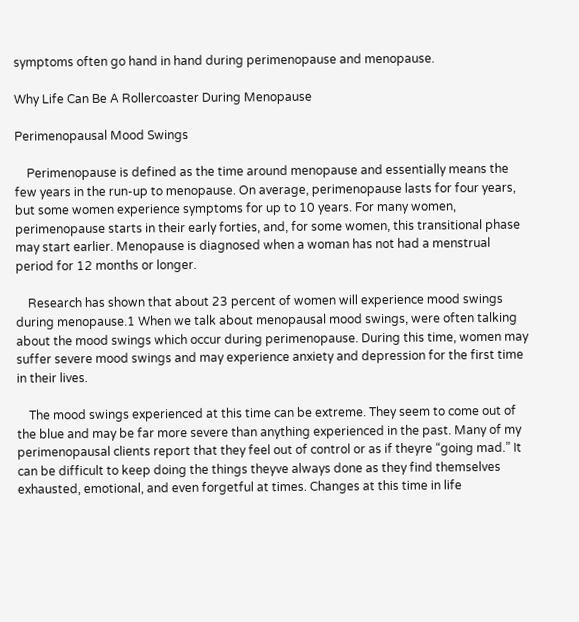symptoms often go hand in hand during perimenopause and menopause.

Why Life Can Be A Rollercoaster During Menopause

Perimenopausal Mood Swings

    Perimenopause is defined as the time around menopause and essentially means the few years in the run-up to menopause. On average, perimenopause lasts for four years, but some women experience symptoms for up to 10 years. For many women, perimenopause starts in their early forties, and, for some women, this transitional phase may start earlier. Menopause is diagnosed when a woman has not had a menstrual period for 12 months or longer.

    Research has shown that about 23 percent of women will experience mood swings during menopause.1 When we talk about menopausal mood swings, were often talking about the mood swings which occur during perimenopause. During this time, women may suffer severe mood swings and may experience anxiety and depression for the first time in their lives.

    The mood swings experienced at this time can be extreme. They seem to come out of the blue and may be far more severe than anything experienced in the past. Many of my perimenopausal clients report that they feel out of control or as if theyre “going mad.” It can be difficult to keep doing the things theyve always done as they find themselves exhausted, emotional, and even forgetful at times. Changes at this time in life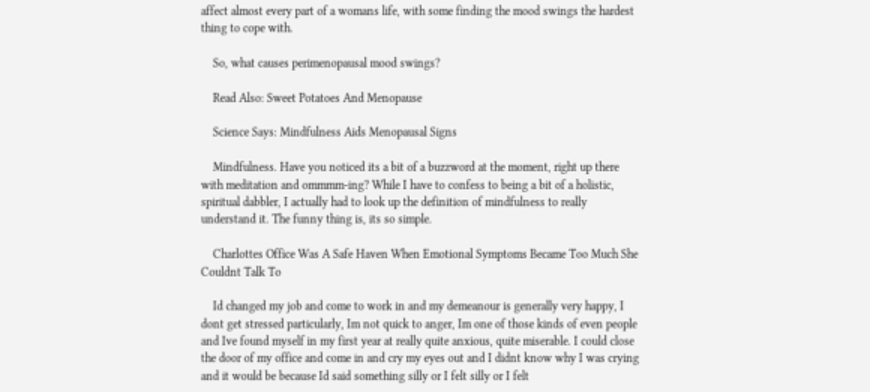affect almost every part of a womans life, with some finding the mood swings the hardest thing to cope with.

    So, what causes perimenopausal mood swings?

    Read Also: Sweet Potatoes And Menopause

    Science Says: Mindfulness Aids Menopausal Signs

    Mindfulness. Have you noticed its a bit of a buzzword at the moment, right up there with meditation and ommmm-ing? While I have to confess to being a bit of a holistic, spiritual dabbler, I actually had to look up the definition of mindfulness to really understand it. The funny thing is, its so simple.

    Charlottes Office Was A Safe Haven When Emotional Symptoms Became Too Much She Couldnt Talk To

    Id changed my job and come to work in and my demeanour is generally very happy, I dont get stressed particularly, Im not quick to anger, Im one of those kinds of even people and Ive found myself in my first year at really quite anxious, quite miserable. I could close the door of my office and come in and cry my eyes out and I didnt know why I was crying and it would be because Id said something silly or I felt silly or I felt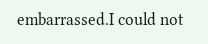embarrassed.I could not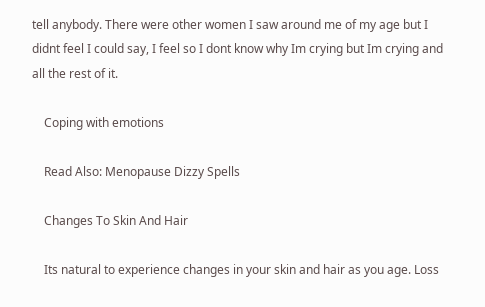tell anybody. There were other women I saw around me of my age but I didnt feel I could say, I feel so I dont know why Im crying but Im crying and all the rest of it.

    Coping with emotions

    Read Also: Menopause Dizzy Spells

    Changes To Skin And Hair

    Its natural to experience changes in your skin and hair as you age. Loss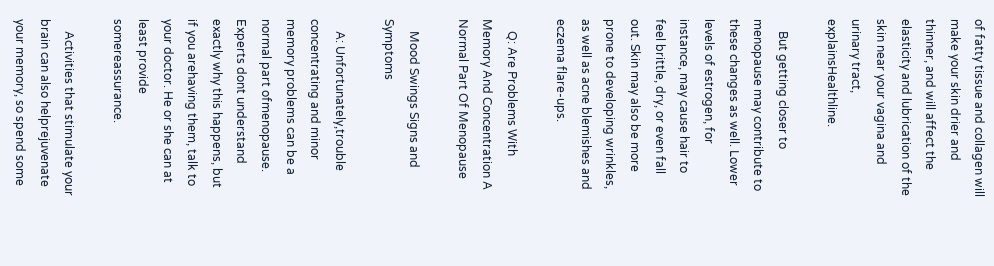of fatty tissue and collagen will make your skin drier and thinner, and will affect the elasticity and lubrication of the skin near your vagina and urinary tract, explainsHealthline.

    But getting closer to menopause may contribute to these changes as well. Lower levels of estrogen, for instance, may cause hair to feel brittle, dry, or even fall out. Skin may also be more prone to developing wrinkles, as well as acne blemishes and eczema flare-ups.

    Q: Are Problems With Memory And Concentration A Normal Part Of Menopause

    Mood Swings Signs and Symptoms

    A: Unfortunately,trouble concentrating and minor memory problems can be a normal part ofmenopause. Experts dont understand exactly why this happens, but if you arehaving them, talk to your doctor. He or she can at least provide somereassurance.

    Activities that stimulate your brain can also helprejuvenate your memory, so spend some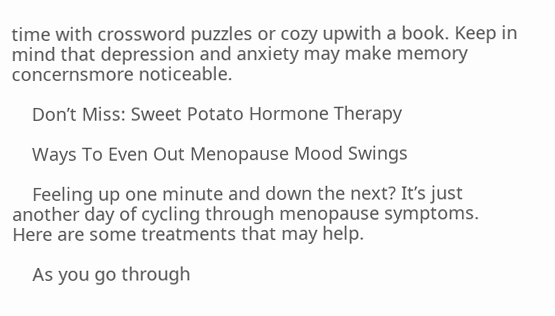time with crossword puzzles or cozy upwith a book. Keep in mind that depression and anxiety may make memory concernsmore noticeable.

    Don’t Miss: Sweet Potato Hormone Therapy

    Ways To Even Out Menopause Mood Swings

    Feeling up one minute and down the next? It’s just another day of cycling through menopause symptoms. Here are some treatments that may help.

    As you go through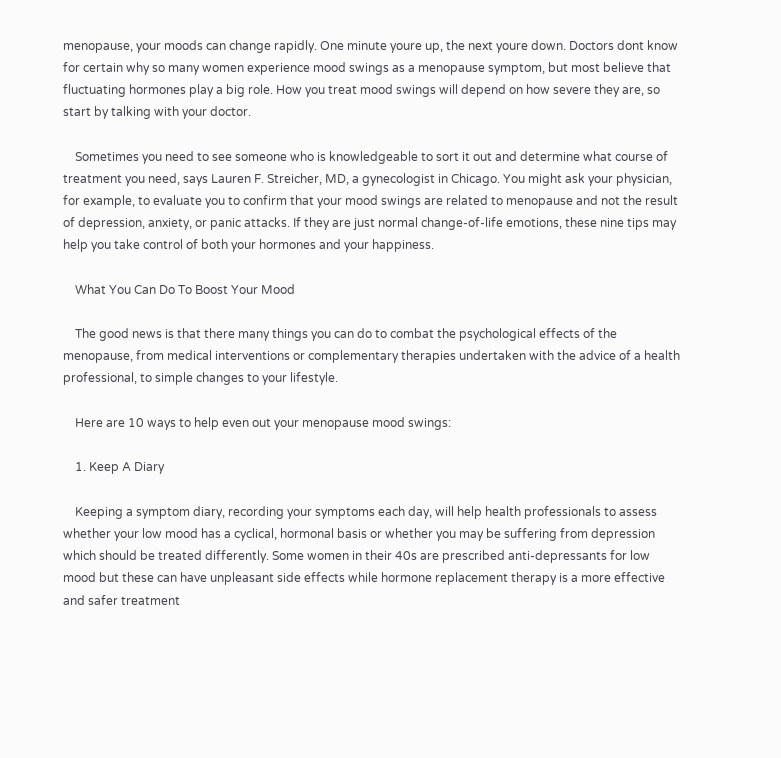menopause, your moods can change rapidly. One minute youre up, the next youre down. Doctors dont know for certain why so many women experience mood swings as a menopause symptom, but most believe that fluctuating hormones play a big role. How you treat mood swings will depend on how severe they are, so start by talking with your doctor.

    Sometimes you need to see someone who is knowledgeable to sort it out and determine what course of treatment you need, says Lauren F. Streicher, MD, a gynecologist in Chicago. You might ask your physician, for example, to evaluate you to confirm that your mood swings are related to menopause and not the result of depression, anxiety, or panic attacks. If they are just normal change-of-life emotions, these nine tips may help you take control of both your hormones and your happiness.

    What You Can Do To Boost Your Mood

    The good news is that there many things you can do to combat the psychological effects of the menopause, from medical interventions or complementary therapies undertaken with the advice of a health professional, to simple changes to your lifestyle.

    Here are 10 ways to help even out your menopause mood swings:

    1. Keep A Diary

    Keeping a symptom diary, recording your symptoms each day, will help health professionals to assess whether your low mood has a cyclical, hormonal basis or whether you may be suffering from depression which should be treated differently. Some women in their 40s are prescribed anti-depressants for low mood but these can have unpleasant side effects while hormone replacement therapy is a more effective and safer treatment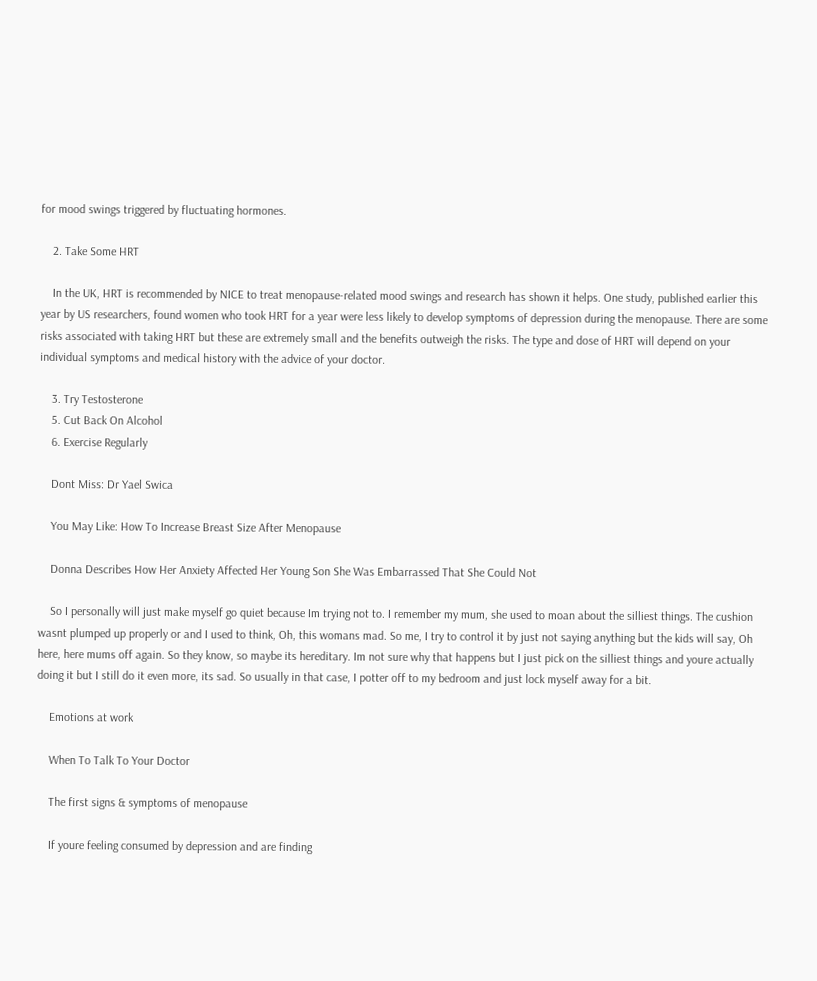for mood swings triggered by fluctuating hormones.

    2. Take Some HRT

    In the UK, HRT is recommended by NICE to treat menopause-related mood swings and research has shown it helps. One study, published earlier this year by US researchers, found women who took HRT for a year were less likely to develop symptoms of depression during the menopause. There are some risks associated with taking HRT but these are extremely small and the benefits outweigh the risks. The type and dose of HRT will depend on your individual symptoms and medical history with the advice of your doctor.

    3. Try Testosterone
    5. Cut Back On Alcohol
    6. Exercise Regularly

    Dont Miss: Dr Yael Swica

    You May Like: How To Increase Breast Size After Menopause

    Donna Describes How Her Anxiety Affected Her Young Son She Was Embarrassed That She Could Not

    So I personally will just make myself go quiet because Im trying not to. I remember my mum, she used to moan about the silliest things. The cushion wasnt plumped up properly or and I used to think, Oh, this womans mad. So me, I try to control it by just not saying anything but the kids will say, Oh here, here mums off again. So they know, so maybe its hereditary. Im not sure why that happens but I just pick on the silliest things and youre actually doing it but I still do it even more, its sad. So usually in that case, I potter off to my bedroom and just lock myself away for a bit.

    Emotions at work

    When To Talk To Your Doctor

    The first signs & symptoms of menopause

    If youre feeling consumed by depression and are finding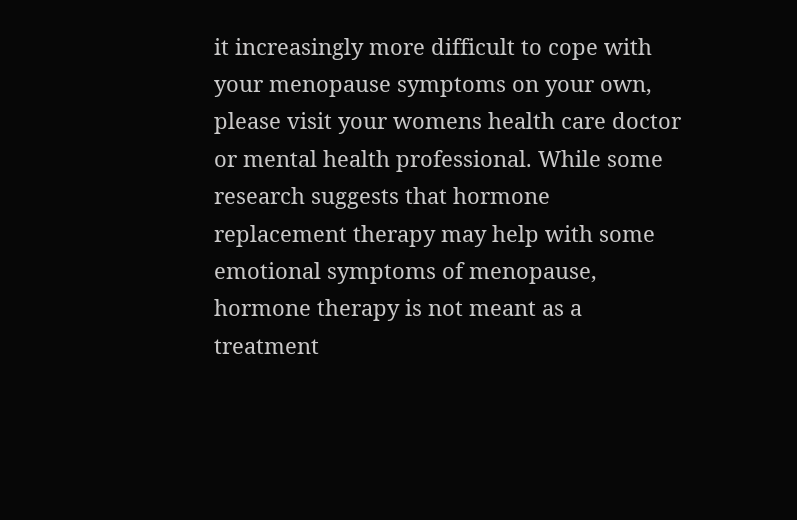it increasingly more difficult to cope with your menopause symptoms on your own, please visit your womens health care doctor or mental health professional. While some research suggests that hormone replacement therapy may help with some emotional symptoms of menopause, hormone therapy is not meant as a treatment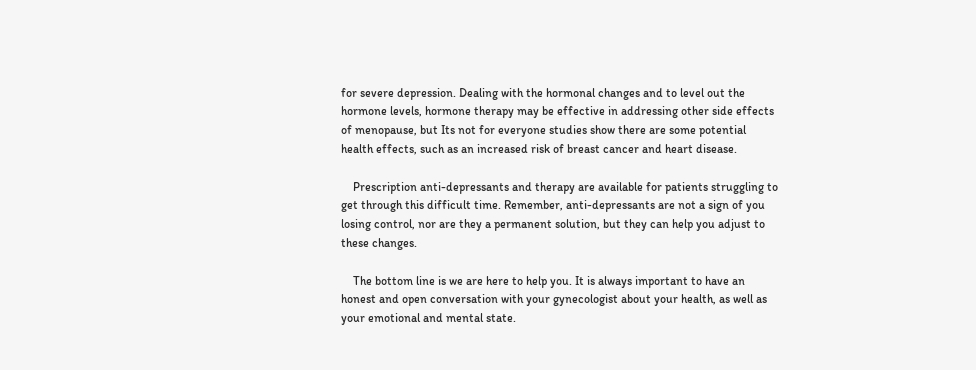for severe depression. Dealing with the hormonal changes and to level out the hormone levels, hormone therapy may be effective in addressing other side effects of menopause, but Its not for everyone studies show there are some potential health effects, such as an increased risk of breast cancer and heart disease.

    Prescription anti-depressants and therapy are available for patients struggling to get through this difficult time. Remember, anti-depressants are not a sign of you losing control, nor are they a permanent solution, but they can help you adjust to these changes.

    The bottom line is we are here to help you. It is always important to have an honest and open conversation with your gynecologist about your health, as well as your emotional and mental state.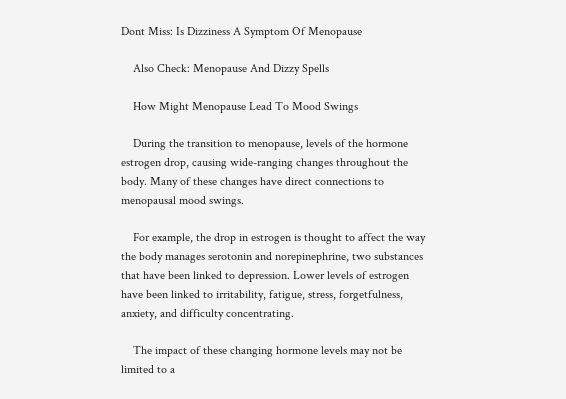Dont Miss: Is Dizziness A Symptom Of Menopause

    Also Check: Menopause And Dizzy Spells

    How Might Menopause Lead To Mood Swings

    During the transition to menopause, levels of the hormone estrogen drop, causing wide-ranging changes throughout the body. Many of these changes have direct connections to menopausal mood swings.

    For example, the drop in estrogen is thought to affect the way the body manages serotonin and norepinephrine, two substances that have been linked to depression. Lower levels of estrogen have been linked to irritability, fatigue, stress, forgetfulness, anxiety, and difficulty concentrating.

    The impact of these changing hormone levels may not be limited to a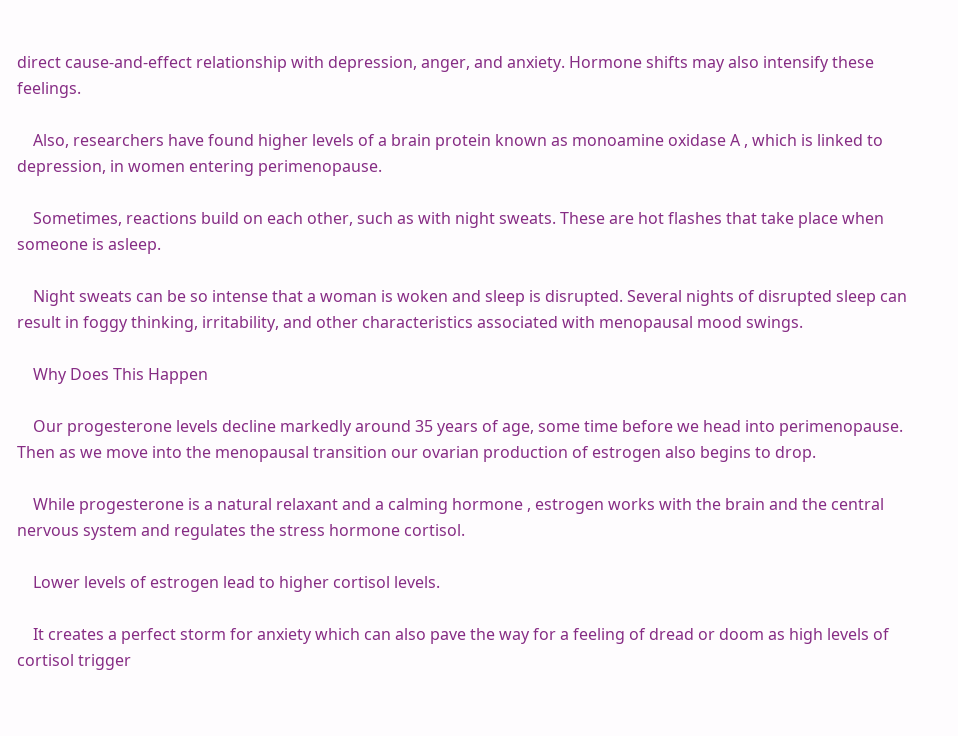direct cause-and-effect relationship with depression, anger, and anxiety. Hormone shifts may also intensify these feelings.

    Also, researchers have found higher levels of a brain protein known as monoamine oxidase A , which is linked to depression, in women entering perimenopause.

    Sometimes, reactions build on each other, such as with night sweats. These are hot flashes that take place when someone is asleep.

    Night sweats can be so intense that a woman is woken and sleep is disrupted. Several nights of disrupted sleep can result in foggy thinking, irritability, and other characteristics associated with menopausal mood swings.

    Why Does This Happen

    Our progesterone levels decline markedly around 35 years of age, some time before we head into perimenopause. Then as we move into the menopausal transition our ovarian production of estrogen also begins to drop.

    While progesterone is a natural relaxant and a calming hormone , estrogen works with the brain and the central nervous system and regulates the stress hormone cortisol.

    Lower levels of estrogen lead to higher cortisol levels.

    It creates a perfect storm for anxiety which can also pave the way for a feeling of dread or doom as high levels of cortisol trigger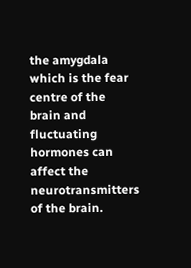the amygdala which is the fear centre of the brain and fluctuating hormones can affect the neurotransmitters of the brain.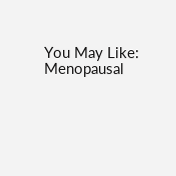You May Like: Menopausal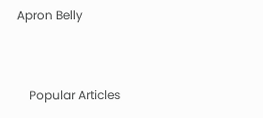Apron Belly


    Popular Articles